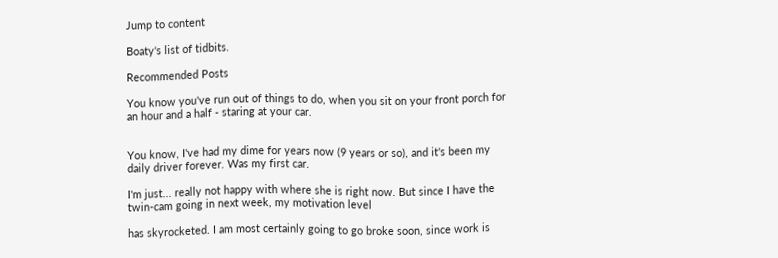Jump to content

Boaty's list of tidbits.

Recommended Posts

You know you've run out of things to do, when you sit on your front porch for an hour and a half - staring at your car.


You know, I've had my dime for years now (9 years or so), and it's been my daily driver forever. Was my first car.

I'm just... really not happy with where she is right now. But since I have the twin-cam going in next week, my motivation level

has skyrocketed. I am most certainly going to go broke soon, since work is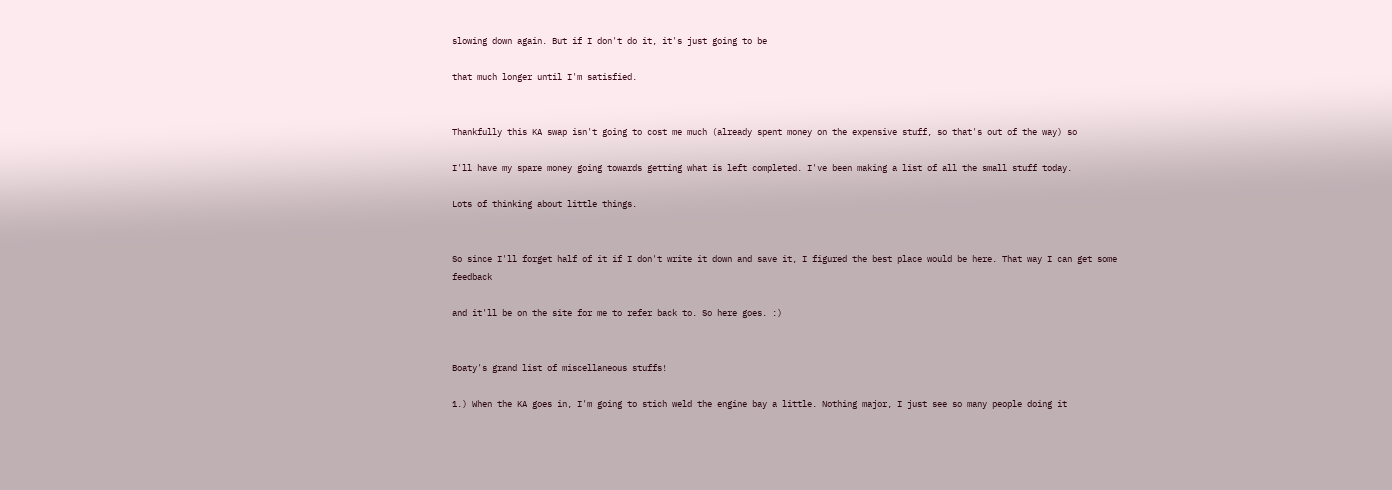slowing down again. But if I don't do it, it's just going to be

that much longer until I'm satisfied.


Thankfully this KA swap isn't going to cost me much (already spent money on the expensive stuff, so that's out of the way) so

I'll have my spare money going towards getting what is left completed. I've been making a list of all the small stuff today.

Lots of thinking about little things.


So since I'll forget half of it if I don't write it down and save it, I figured the best place would be here. That way I can get some feedback

and it'll be on the site for me to refer back to. So here goes. :)


Boaty's grand list of miscellaneous stuffs!

1.) When the KA goes in, I'm going to stich weld the engine bay a little. Nothing major, I just see so many people doing it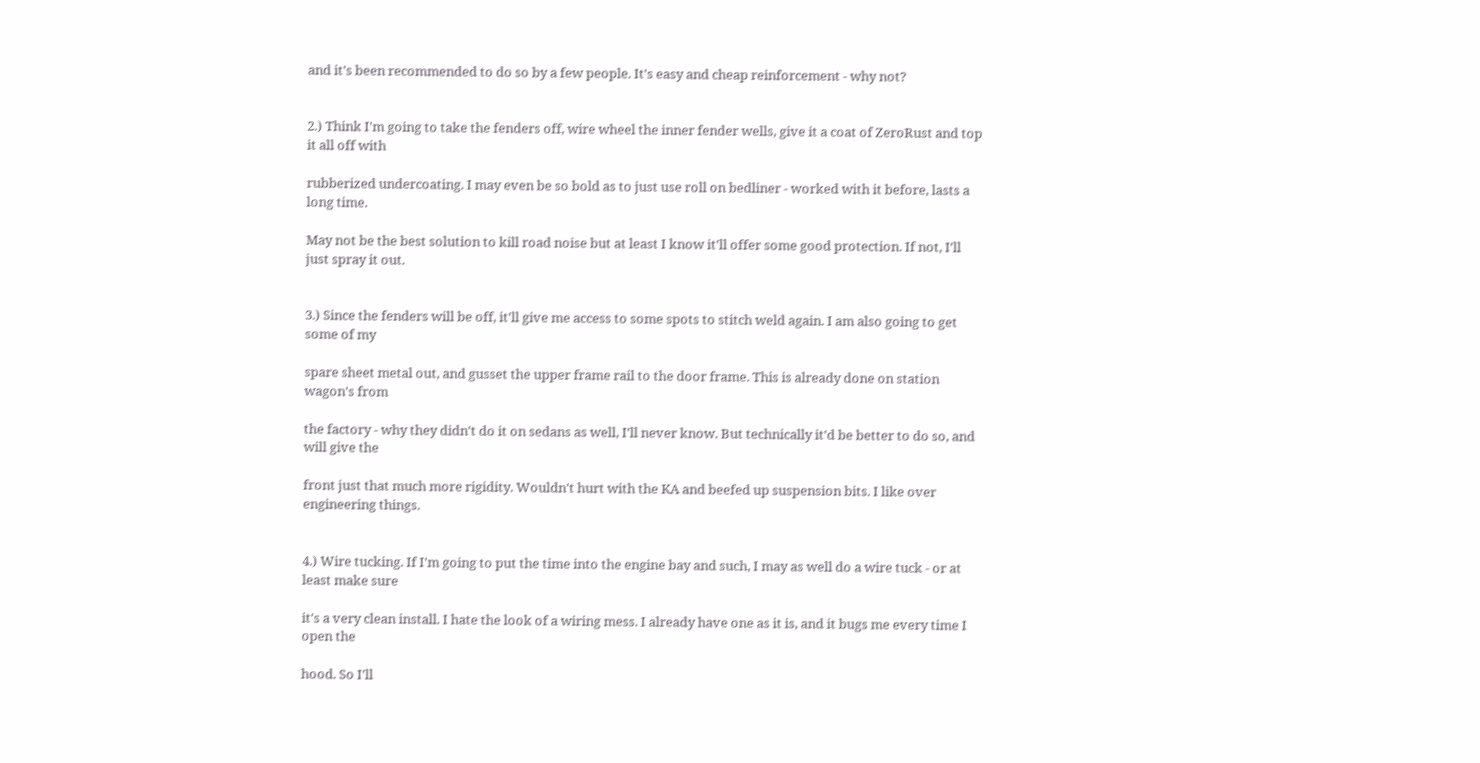and it's been recommended to do so by a few people. It's easy and cheap reinforcement - why not?


2.) Think I'm going to take the fenders off, wire wheel the inner fender wells, give it a coat of ZeroRust and top it all off with

rubberized undercoating. I may even be so bold as to just use roll on bedliner - worked with it before, lasts a long time.

May not be the best solution to kill road noise but at least I know it'll offer some good protection. If not, I'll just spray it out.


3.) Since the fenders will be off, it'll give me access to some spots to stitch weld again. I am also going to get some of my

spare sheet metal out, and gusset the upper frame rail to the door frame. This is already done on station wagon's from

the factory - why they didn't do it on sedans as well, I'll never know. But technically it'd be better to do so, and will give the

front just that much more rigidity. Wouldn't hurt with the KA and beefed up suspension bits. I like over engineering things.


4.) Wire tucking. If I'm going to put the time into the engine bay and such, I may as well do a wire tuck - or at least make sure

it's a very clean install. I hate the look of a wiring mess. I already have one as it is, and it bugs me every time I open the

hood. So I'll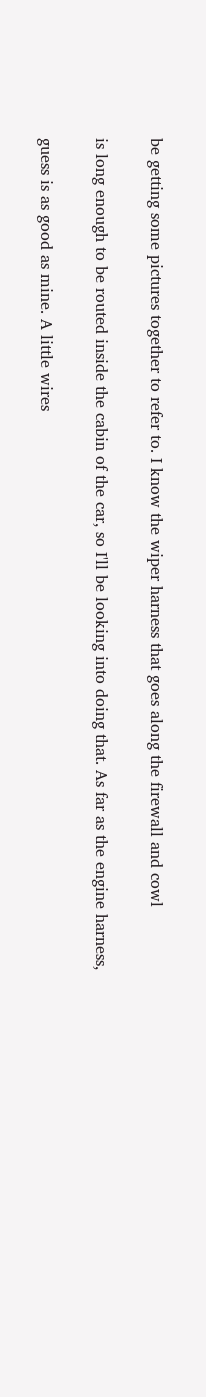be getting some pictures together to refer to. I know the wiper harness that goes along the firewall and cowl

is long enough to be routed inside the cabin of the car, so I'll be looking into doing that. As far as the engine harness,

guess is as good as mine. A little wires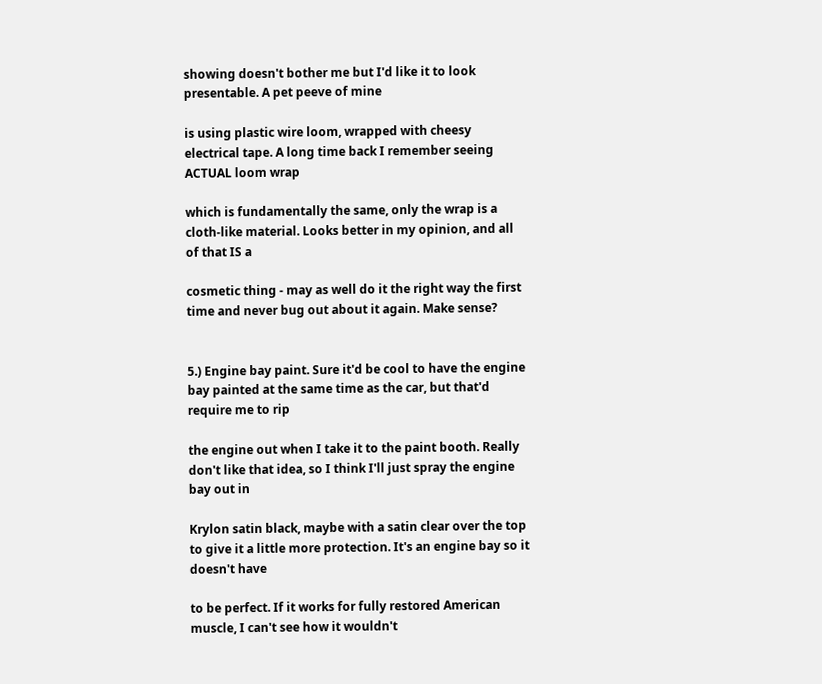showing doesn't bother me but I'd like it to look presentable. A pet peeve of mine

is using plastic wire loom, wrapped with cheesy electrical tape. A long time back I remember seeing ACTUAL loom wrap

which is fundamentally the same, only the wrap is a cloth-like material. Looks better in my opinion, and all of that IS a

cosmetic thing - may as well do it the right way the first time and never bug out about it again. Make sense?


5.) Engine bay paint. Sure it'd be cool to have the engine bay painted at the same time as the car, but that'd require me to rip

the engine out when I take it to the paint booth. Really don't like that idea, so I think I'll just spray the engine bay out in

Krylon satin black, maybe with a satin clear over the top to give it a little more protection. It's an engine bay so it doesn't have

to be perfect. If it works for fully restored American muscle, I can't see how it wouldn't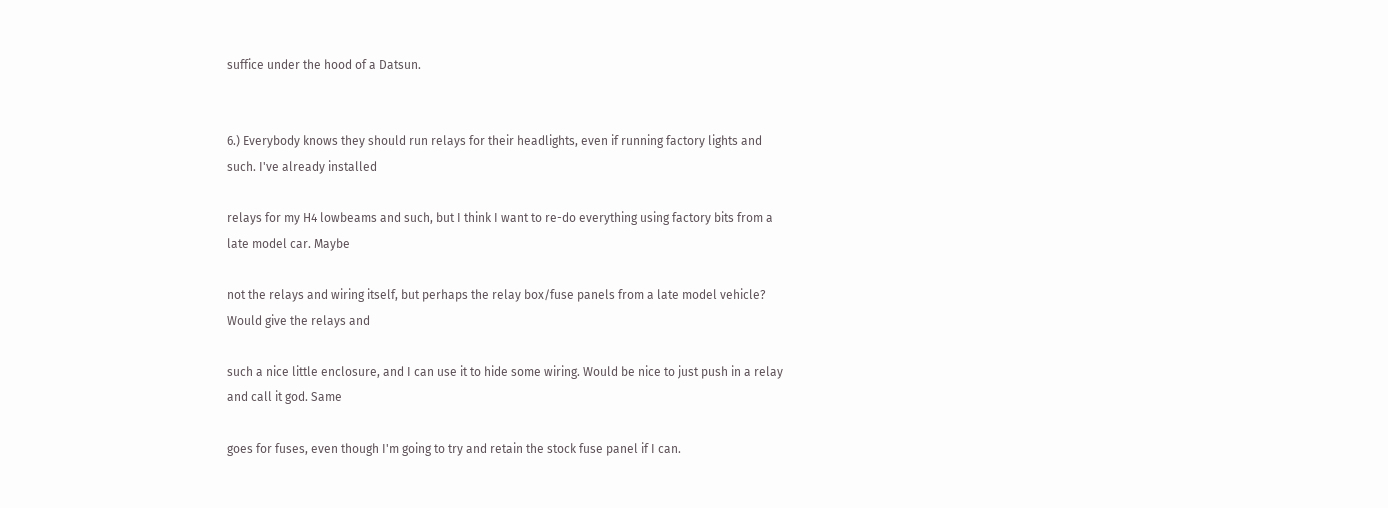suffice under the hood of a Datsun.


6.) Everybody knows they should run relays for their headlights, even if running factory lights and such. I've already installed

relays for my H4 lowbeams and such, but I think I want to re-do everything using factory bits from a late model car. Maybe

not the relays and wiring itself, but perhaps the relay box/fuse panels from a late model vehicle? Would give the relays and

such a nice little enclosure, and I can use it to hide some wiring. Would be nice to just push in a relay and call it god. Same

goes for fuses, even though I'm going to try and retain the stock fuse panel if I can.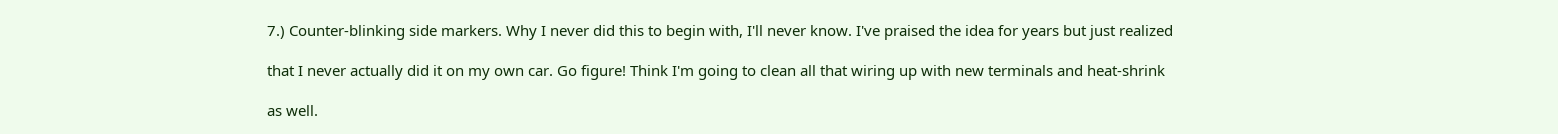7.) Counter-blinking side markers. Why I never did this to begin with, I'll never know. I've praised the idea for years but just realized

that I never actually did it on my own car. Go figure! Think I'm going to clean all that wiring up with new terminals and heat-shrink

as well.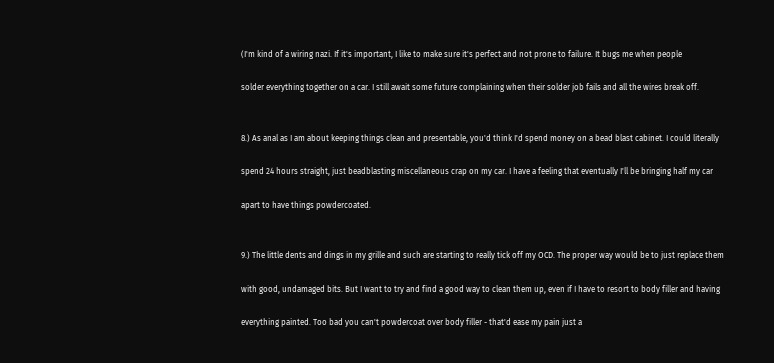(I'm kind of a wiring nazi. If it's important, I like to make sure it's perfect and not prone to failure. It bugs me when people

solder everything together on a car. I still await some future complaining when their solder job fails and all the wires break off.


8.) As anal as I am about keeping things clean and presentable, you'd think I'd spend money on a bead blast cabinet. I could literally

spend 24 hours straight, just beadblasting miscellaneous crap on my car. I have a feeling that eventually I'll be bringing half my car

apart to have things powdercoated.


9.) The little dents and dings in my grille and such are starting to really tick off my OCD. The proper way would be to just replace them

with good, undamaged bits. But I want to try and find a good way to clean them up, even if I have to resort to body filler and having

everything painted. Too bad you can't powdercoat over body filler - that'd ease my pain just a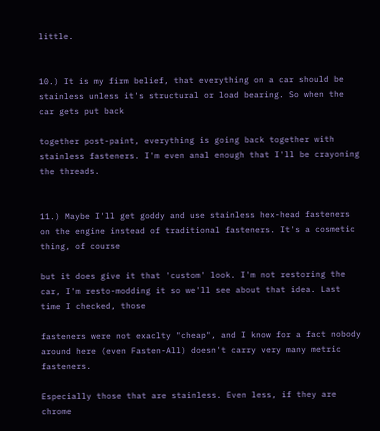little.


10.) It is my firm belief, that everything on a car should be stainless unless it's structural or load bearing. So when the car gets put back

together post-paint, everything is going back together with stainless fasteners. I'm even anal enough that I'll be crayoning the threads.


11.) Maybe I'll get goddy and use stainless hex-head fasteners on the engine instead of traditional fasteners. It's a cosmetic thing, of course

but it does give it that 'custom' look. I'm not restoring the car, I'm resto-modding it so we'll see about that idea. Last time I checked, those

fasteners were not exaclty "cheap", and I know for a fact nobody around here (even Fasten-All) doesn't carry very many metric fasteners.

Especially those that are stainless. Even less, if they are chrome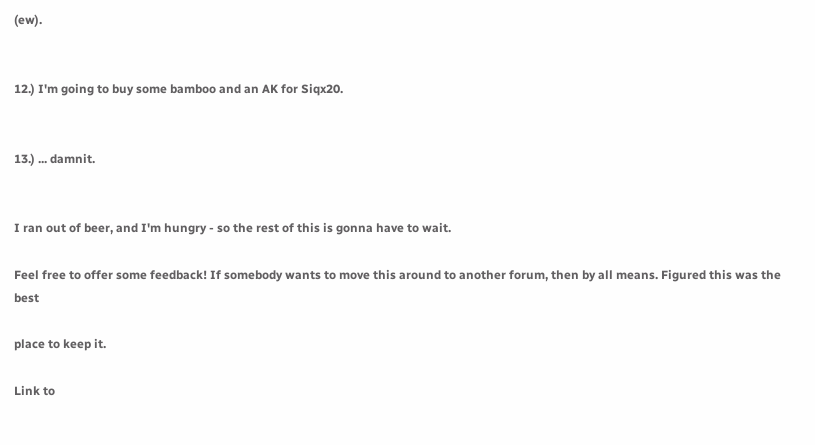(ew).


12.) I'm going to buy some bamboo and an AK for Siqx20.


13.) ... damnit.


I ran out of beer, and I'm hungry - so the rest of this is gonna have to wait.

Feel free to offer some feedback! If somebody wants to move this around to another forum, then by all means. Figured this was the best

place to keep it.

Link to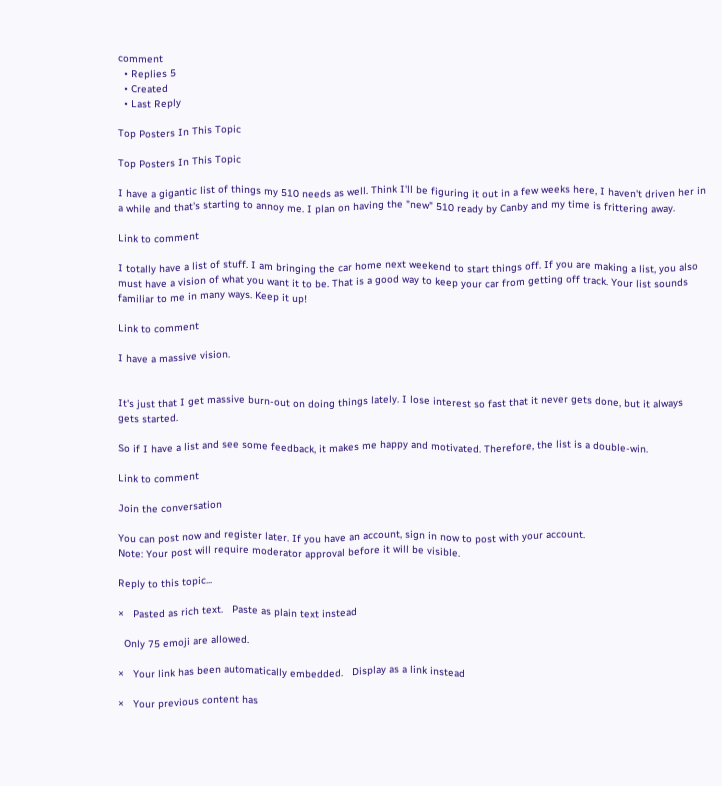comment
  • Replies 5
  • Created
  • Last Reply

Top Posters In This Topic

Top Posters In This Topic

I have a gigantic list of things my 510 needs as well. Think I'll be figuring it out in a few weeks here, I haven't driven her in a while and that's starting to annoy me. I plan on having the "new" 510 ready by Canby and my time is frittering away.

Link to comment

I totally have a list of stuff. I am bringing the car home next weekend to start things off. If you are making a list, you also must have a vision of what you want it to be. That is a good way to keep your car from getting off track. Your list sounds familiar to me in many ways. Keep it up!

Link to comment

I have a massive vision.


It's just that I get massive burn-out on doing things lately. I lose interest so fast that it never gets done, but it always gets started.

So if I have a list and see some feedback, it makes me happy and motivated. Therefore, the list is a double-win.

Link to comment

Join the conversation

You can post now and register later. If you have an account, sign in now to post with your account.
Note: Your post will require moderator approval before it will be visible.

Reply to this topic...

×   Pasted as rich text.   Paste as plain text instead

  Only 75 emoji are allowed.

×   Your link has been automatically embedded.   Display as a link instead

×   Your previous content has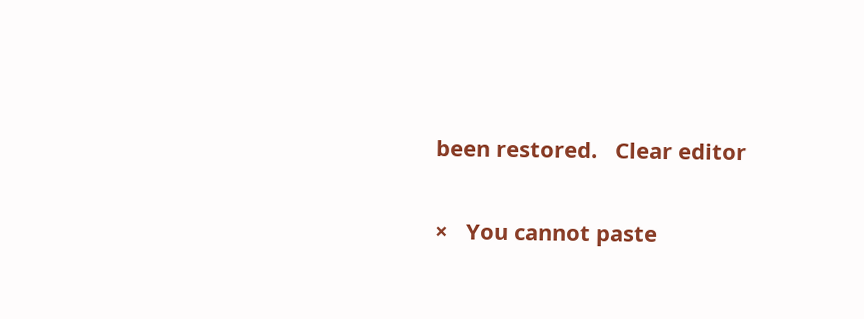been restored.   Clear editor

×   You cannot paste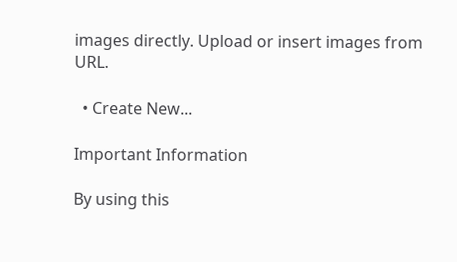images directly. Upload or insert images from URL.

  • Create New...

Important Information

By using this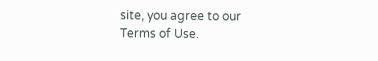site, you agree to our Terms of Use.